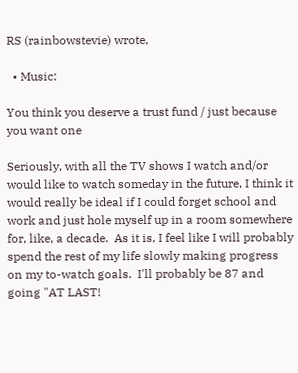RS (rainbowstevie) wrote,

  • Music:

You think you deserve a trust fund / just because you want one

Seriously, with all the TV shows I watch and/or would like to watch someday in the future, I think it would really be ideal if I could forget school and work and just hole myself up in a room somewhere for, like, a decade.  As it is, I feel like I will probably spend the rest of my life slowly making progress on my to-watch goals.  I'll probably be 87 and going "AT LAST!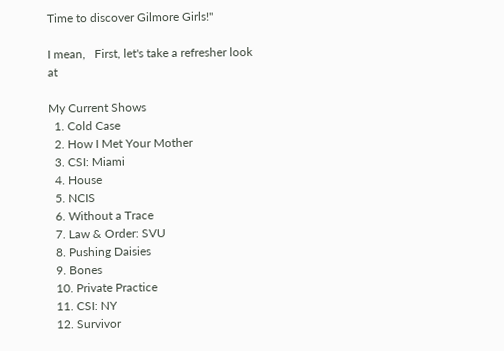Time to discover Gilmore Girls!"

I mean,   First, let's take a refresher look at

My Current Shows
  1. Cold Case
  2. How I Met Your Mother
  3. CSI: Miami
  4. House
  5. NCIS
  6. Without a Trace
  7. Law & Order: SVU
  8. Pushing Daisies
  9. Bones
  10. Private Practice
  11. CSI: NY
  12. Survivor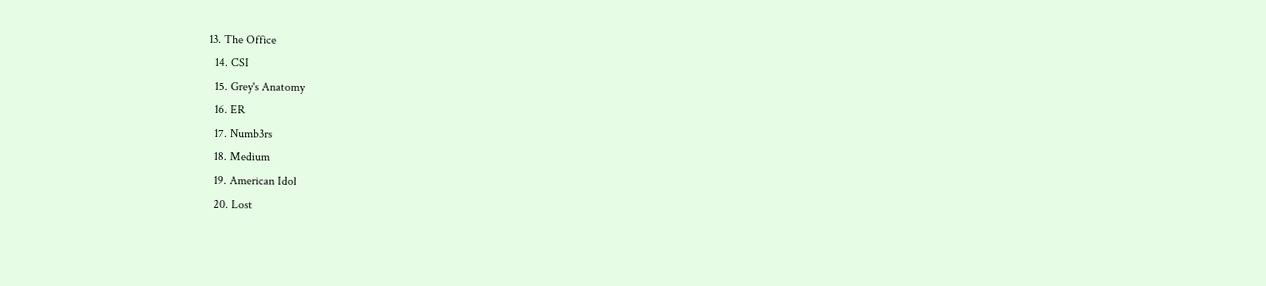13. The Office
  14. CSI
  15. Grey's Anatomy
  16. ER
  17. Numb3rs
  18. Medium
  19. American Idol
  20. Lost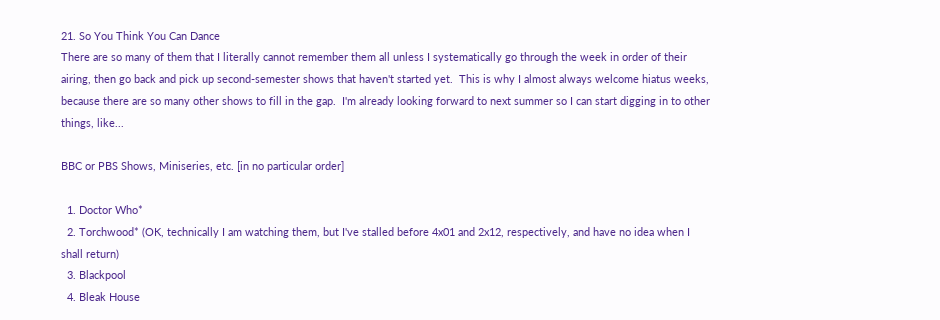21. So You Think You Can Dance
There are so many of them that I literally cannot remember them all unless I systematically go through the week in order of their airing, then go back and pick up second-semester shows that haven't started yet.  This is why I almost always welcome hiatus weeks, because there are so many other shows to fill in the gap.  I'm already looking forward to next summer so I can start digging in to other things, like...

BBC or PBS Shows, Miniseries, etc. [in no particular order]

  1. Doctor Who*
  2. Torchwood* (OK, technically I am watching them, but I've stalled before 4x01 and 2x12, respectively, and have no idea when I shall return)
  3. Blackpool
  4. Bleak House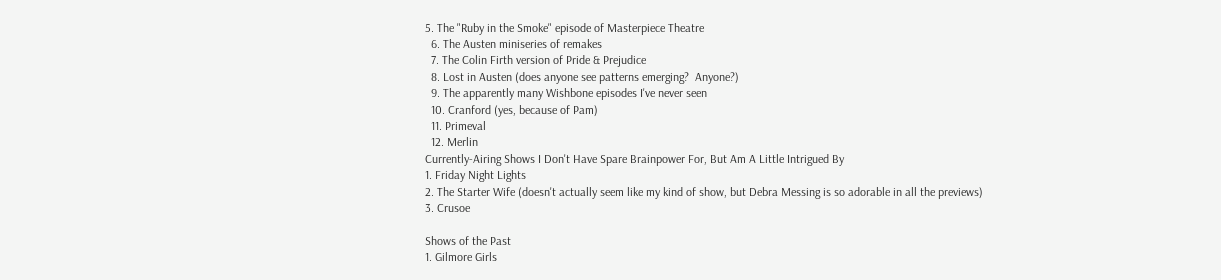5. The "Ruby in the Smoke" episode of Masterpiece Theatre
  6. The Austen miniseries of remakes
  7. The Colin Firth version of Pride & Prejudice
  8. Lost in Austen (does anyone see patterns emerging?  Anyone?)
  9. The apparently many Wishbone episodes I've never seen
  10. Cranford (yes, because of Pam)
  11. Primeval
  12. Merlin
Currently-Airing Shows I Don't Have Spare Brainpower For, But Am A Little Intrigued By
1. Friday Night Lights
2. The Starter Wife (doesn't actually seem like my kind of show, but Debra Messing is so adorable in all the previews)
3. Crusoe

Shows of the Past
1. Gilmore Girls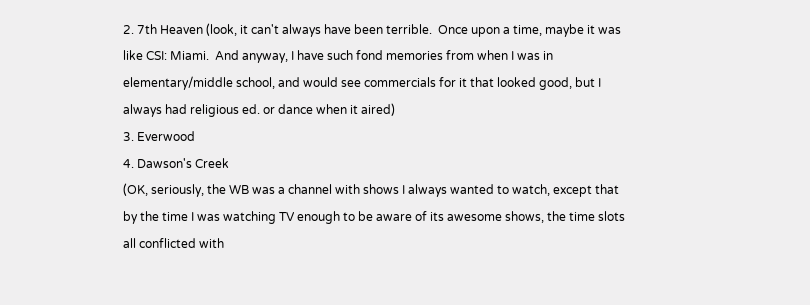2. 7th Heaven (look, it can't always have been terrible.  Once upon a time, maybe it was like CSI: Miami.  And anyway, I have such fond memories from when I was in elementary/middle school, and would see commercials for it that looked good, but I always had religious ed. or dance when it aired)
3. Everwood
4. Dawson's Creek
(OK, seriously, the WB was a channel with shows I always wanted to watch, except that by the time I was watching TV enough to be aware of its awesome shows, the time slots all conflicted with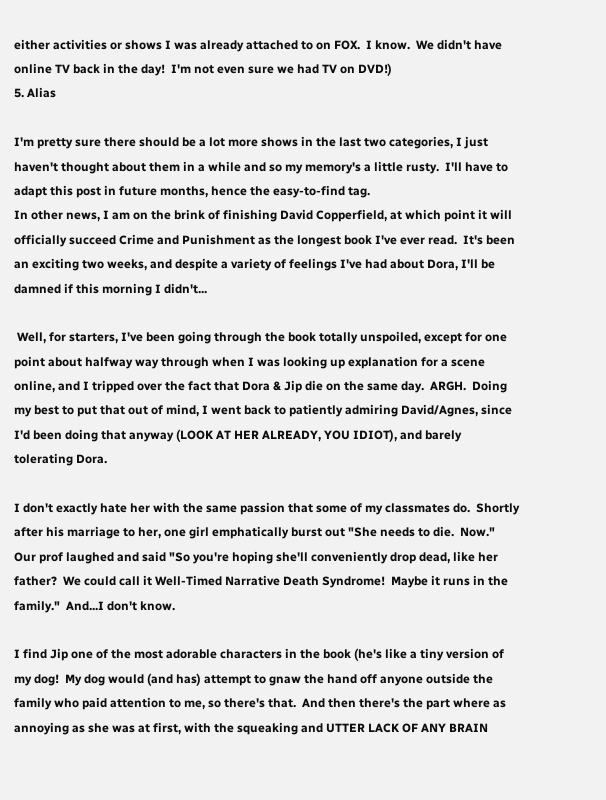either activities or shows I was already attached to on FOX.  I know.  We didn't have online TV back in the day!  I'm not even sure we had TV on DVD!)
5. Alias

I'm pretty sure there should be a lot more shows in the last two categories, I just haven't thought about them in a while and so my memory's a little rusty.  I'll have to adapt this post in future months, hence the easy-to-find tag.
In other news, I am on the brink of finishing David Copperfield, at which point it will officially succeed Crime and Punishment as the longest book I've ever read.  It's been an exciting two weeks, and despite a variety of feelings I've had about Dora, I'll be damned if this morning I didn't...

 Well, for starters, I've been going through the book totally unspoiled, except for one point about halfway way through when I was looking up explanation for a scene online, and I tripped over the fact that Dora & Jip die on the same day.  ARGH.  Doing my best to put that out of mind, I went back to patiently admiring David/Agnes, since I'd been doing that anyway (LOOK AT HER ALREADY, YOU IDIOT), and barely tolerating Dora.

I don't exactly hate her with the same passion that some of my classmates do.  Shortly after his marriage to her, one girl emphatically burst out "She needs to die.  Now."  Our prof laughed and said "So you're hoping she'll conveniently drop dead, like her father?  We could call it Well-Timed Narrative Death Syndrome!  Maybe it runs in the family."  And...I don't know.

I find Jip one of the most adorable characters in the book (he's like a tiny version of my dog!  My dog would (and has) attempt to gnaw the hand off anyone outside the family who paid attention to me, so there's that.  And then there's the part where as annoying as she was at first, with the squeaking and UTTER LACK OF ANY BRAIN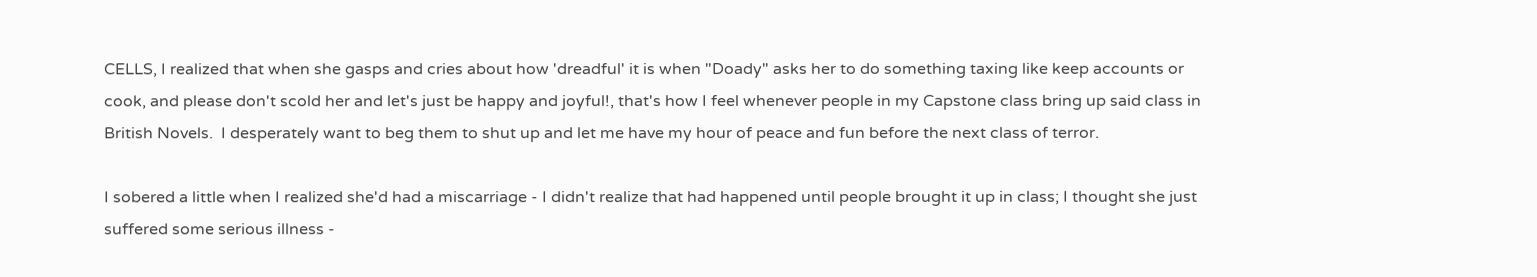CELLS, I realized that when she gasps and cries about how 'dreadful' it is when "Doady" asks her to do something taxing like keep accounts or cook, and please don't scold her and let's just be happy and joyful!, that's how I feel whenever people in my Capstone class bring up said class in British Novels.  I desperately want to beg them to shut up and let me have my hour of peace and fun before the next class of terror.

I sobered a little when I realized she'd had a miscarriage - I didn't realize that had happened until people brought it up in class; I thought she just suffered some serious illness -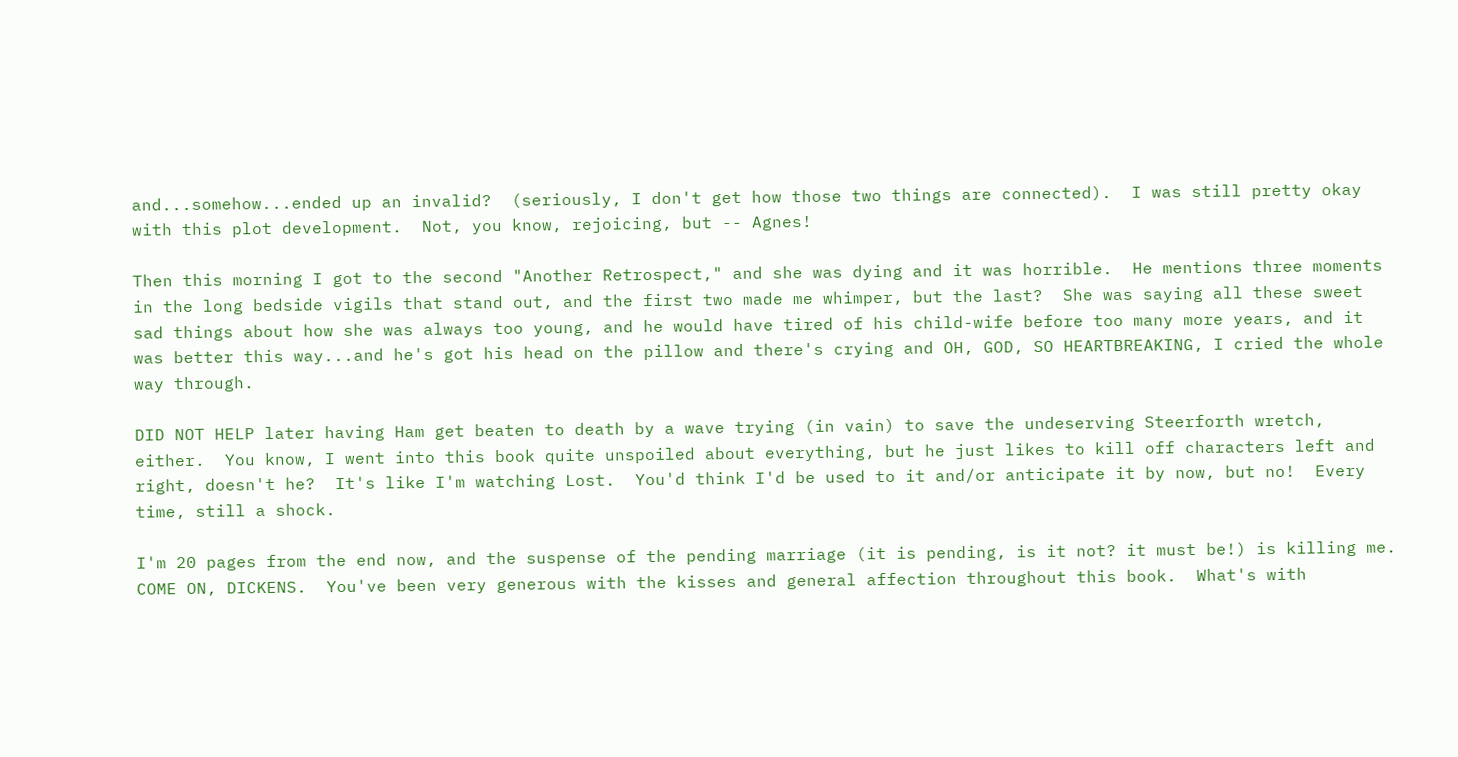and...somehow...ended up an invalid?  (seriously, I don't get how those two things are connected).  I was still pretty okay with this plot development.  Not, you know, rejoicing, but -- Agnes!

Then this morning I got to the second "Another Retrospect," and she was dying and it was horrible.  He mentions three moments in the long bedside vigils that stand out, and the first two made me whimper, but the last?  She was saying all these sweet sad things about how she was always too young, and he would have tired of his child-wife before too many more years, and it was better this way...and he's got his head on the pillow and there's crying and OH, GOD, SO HEARTBREAKING, I cried the whole way through.

DID NOT HELP later having Ham get beaten to death by a wave trying (in vain) to save the undeserving Steerforth wretch, either.  You know, I went into this book quite unspoiled about everything, but he just likes to kill off characters left and right, doesn't he?  It's like I'm watching Lost.  You'd think I'd be used to it and/or anticipate it by now, but no!  Every time, still a shock.

I'm 20 pages from the end now, and the suspense of the pending marriage (it is pending, is it not? it must be!) is killing me.  COME ON, DICKENS.  You've been very generous with the kisses and general affection throughout this book.  What's with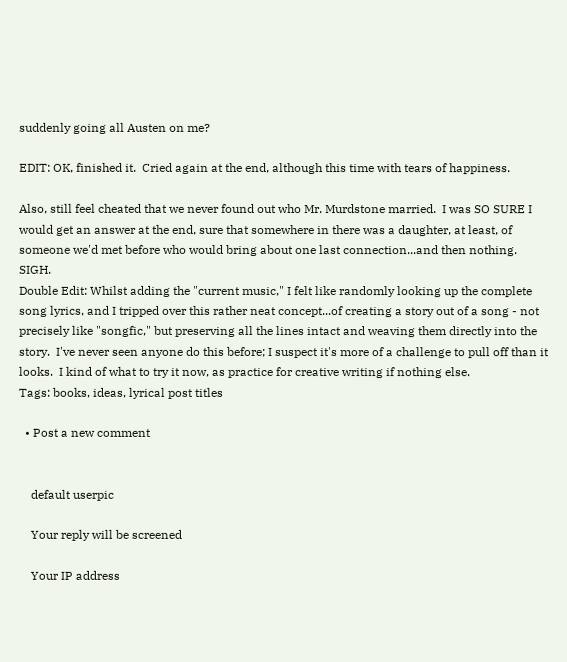suddenly going all Austen on me?

EDIT: OK, finished it.  Cried again at the end, although this time with tears of happiness.

Also, still feel cheated that we never found out who Mr. Murdstone married.  I was SO SURE I would get an answer at the end, sure that somewhere in there was a daughter, at least, of someone we'd met before who would bring about one last connection...and then nothing.  SIGH.
Double Edit: Whilst adding the "current music," I felt like randomly looking up the complete song lyrics, and I tripped over this rather neat concept...of creating a story out of a song - not precisely like "songfic," but preserving all the lines intact and weaving them directly into the story.  I've never seen anyone do this before; I suspect it's more of a challenge to pull off than it looks.  I kind of what to try it now, as practice for creative writing if nothing else.
Tags: books, ideas, lyrical post titles

  • Post a new comment


    default userpic

    Your reply will be screened

    Your IP address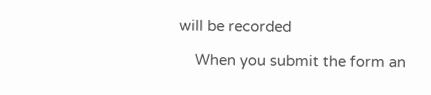will be recorded

    When you submit the form an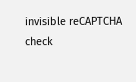invisible reCAPTCHA check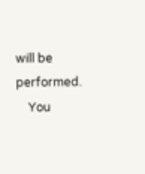will be performed.
    You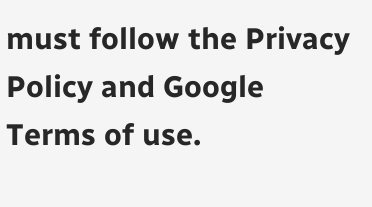must follow the Privacy Policy and Google Terms of use.